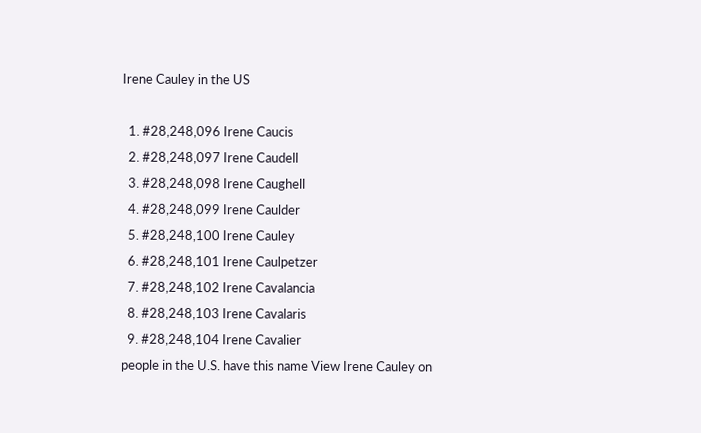Irene Cauley in the US

  1. #28,248,096 Irene Caucis
  2. #28,248,097 Irene Caudell
  3. #28,248,098 Irene Caughell
  4. #28,248,099 Irene Caulder
  5. #28,248,100 Irene Cauley
  6. #28,248,101 Irene Caulpetzer
  7. #28,248,102 Irene Cavalancia
  8. #28,248,103 Irene Cavalaris
  9. #28,248,104 Irene Cavalier
people in the U.S. have this name View Irene Cauley on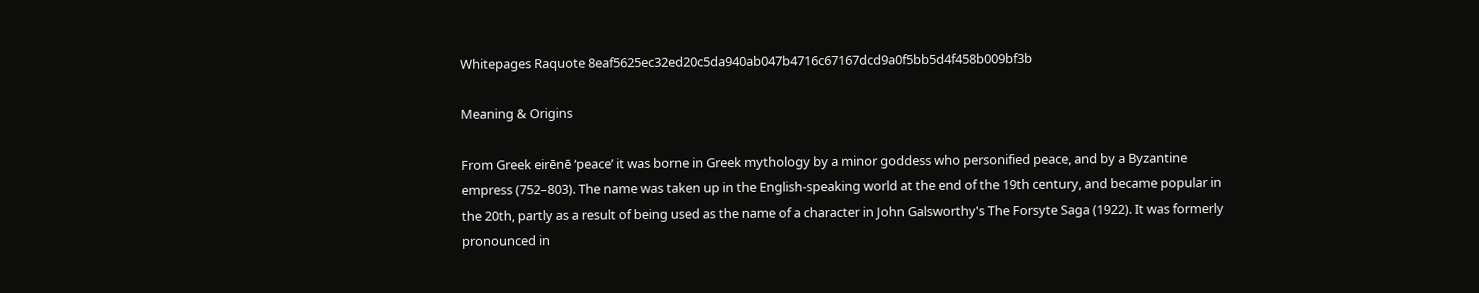Whitepages Raquote 8eaf5625ec32ed20c5da940ab047b4716c67167dcd9a0f5bb5d4f458b009bf3b

Meaning & Origins

From Greek eirēnē ‘peace’ it was borne in Greek mythology by a minor goddess who personified peace, and by a Byzantine empress (752–803). The name was taken up in the English-speaking world at the end of the 19th century, and became popular in the 20th, partly as a result of being used as the name of a character in John Galsworthy's The Forsyte Saga (1922). It was formerly pronounced in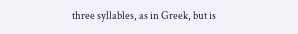three syllables, as in Greek, but is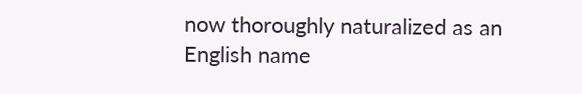now thoroughly naturalized as an English name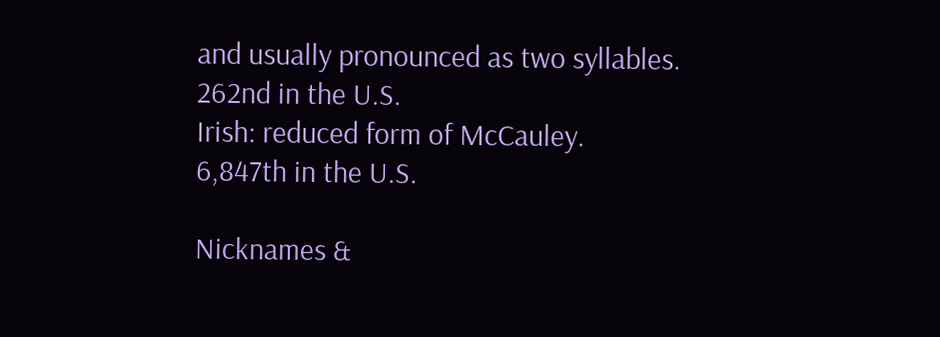and usually pronounced as two syllables.
262nd in the U.S.
Irish: reduced form of McCauley.
6,847th in the U.S.

Nicknames &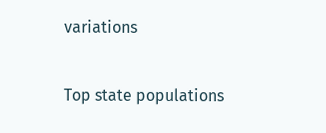variations

Top state populations